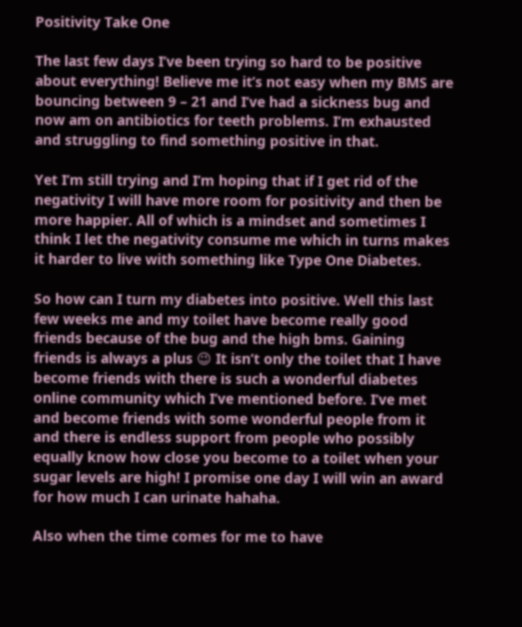Positivity Take One

The last few days I’ve been trying so hard to be positive about everything! Believe me it’s not easy when my BMS are bouncing between 9 – 21 and I’ve had a sickness bug and now am on antibiotics for teeth problems. I’m exhausted and struggling to find something positive in that.

Yet I’m still trying and I’m hoping that if I get rid of the negativity I will have more room for positivity and then be more happier. All of which is a mindset and sometimes I think I let the negativity consume me which in turns makes it harder to live with something like Type One Diabetes.

So how can I turn my diabetes into positive. Well this last few weeks me and my toilet have become really good friends because of the bug and the high bms. Gaining friends is always a plus 😉 It isn’t only the toilet that I have become friends with there is such a wonderful diabetes online community which I’ve mentioned before. I’ve met and become friends with some wonderful people from it and there is endless support from people who possibly equally know how close you become to a toilet when your sugar levels are high! I promise one day I will win an award for how much I can urinate hahaha.

Also when the time comes for me to have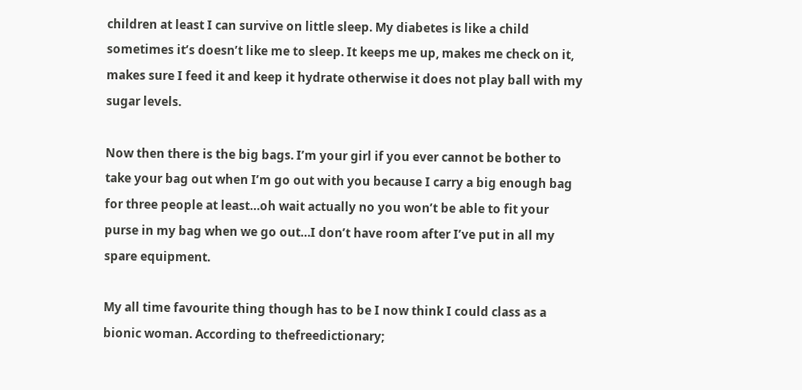children at least I can survive on little sleep. My diabetes is like a child sometimes it’s doesn’t like me to sleep. It keeps me up, makes me check on it, makes sure I feed it and keep it hydrate otherwise it does not play ball with my sugar levels.

Now then there is the big bags. I’m your girl if you ever cannot be bother to take your bag out when I’m go out with you because I carry a big enough bag for three people at least…oh wait actually no you won’t be able to fit your purse in my bag when we go out…I don’t have room after I’ve put in all my spare equipment.

My all time favourite thing though has to be I now think I could class as a bionic woman. According to thefreedictionary;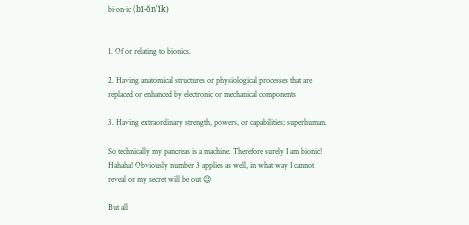bi·on·ic (bī-ŏn′ĭk)


1. Of or relating to bionics.

2. Having anatomical structures or physiological processes that are replaced or enhanced by electronic or mechanical components

3. Having extraordinary strength, powers, or capabilities; superhuman.

So technically my pancreas is a machine. Therefore surely I am bionic! Hahaha! Obviously number 3 applies as well, in what way I cannot reveal or my secret will be out 😉

But all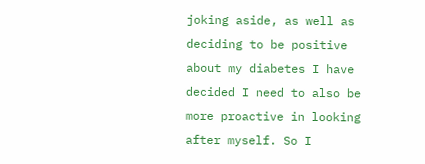joking aside, as well as deciding to be positive about my diabetes I have decided I need to also be more proactive in looking after myself. So I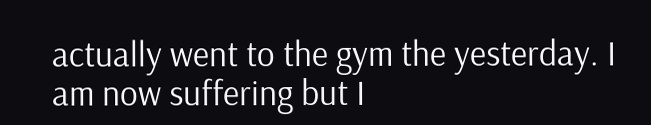actually went to the gym the yesterday. I am now suffering but I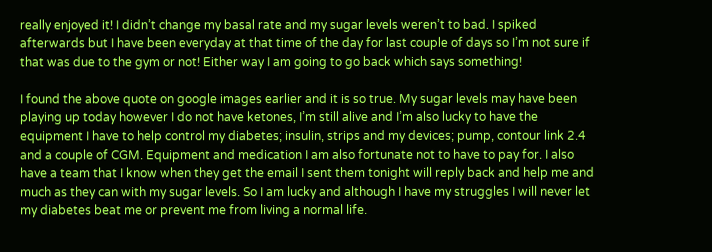really enjoyed it! I didn’t change my basal rate and my sugar levels weren’t to bad. I spiked afterwards but I have been everyday at that time of the day for last couple of days so I’m not sure if that was due to the gym or not! Either way I am going to go back which says something!

I found the above quote on google images earlier and it is so true. My sugar levels may have been playing up today however I do not have ketones, I’m still alive and I’m also lucky to have the equipment I have to help control my diabetes; insulin, strips and my devices; pump, contour link 2.4 and a couple of CGM. Equipment and medication I am also fortunate not to have to pay for. I also have a team that I know when they get the email I sent them tonight will reply back and help me and much as they can with my sugar levels. So I am lucky and although I have my struggles I will never let my diabetes beat me or prevent me from living a normal life.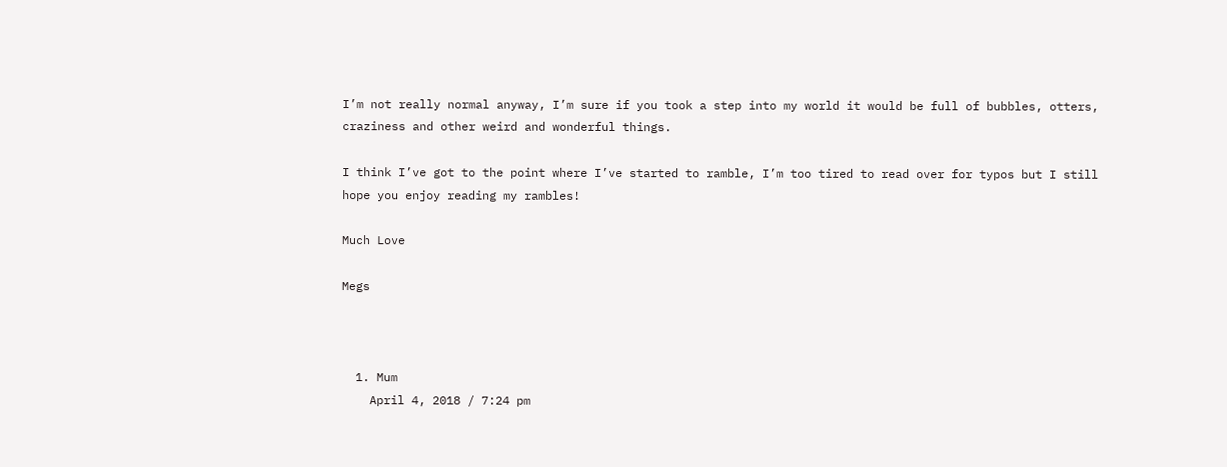I’m not really normal anyway, I’m sure if you took a step into my world it would be full of bubbles, otters, craziness and other weird and wonderful things.

I think I’ve got to the point where I’ve started to ramble, I’m too tired to read over for typos but I still hope you enjoy reading my rambles!

Much Love

Megs



  1. Mum
    April 4, 2018 / 7:24 pm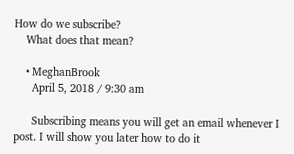How do we subscribe?
    What does that mean?

    • MeghanBrook
      April 5, 2018 / 9:30 am

      Subscribing means you will get an email whenever I post. I will show you later how to do it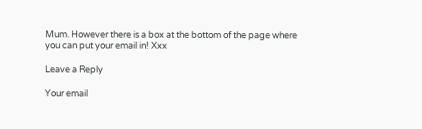Mum. However there is a box at the bottom of the page where you can put your email in! Xxx

Leave a Reply

Your email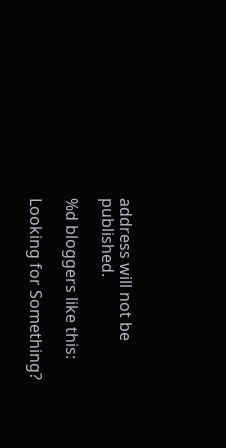address will not be published.

%d bloggers like this:

Looking for Something?